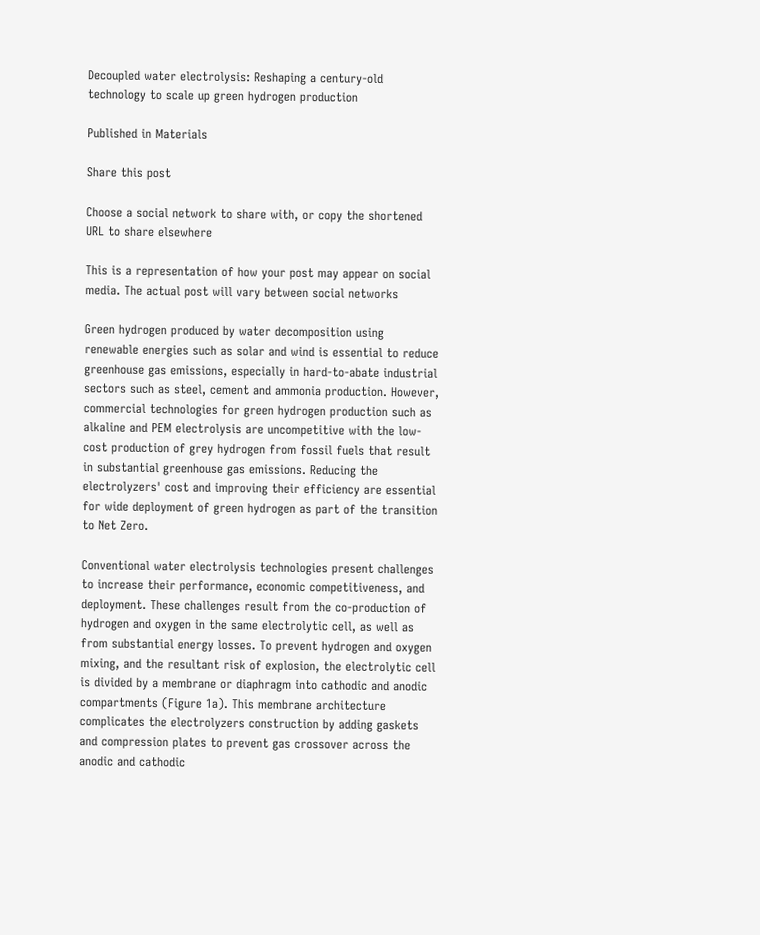Decoupled water electrolysis: Reshaping a century-old technology to scale up green hydrogen production

Published in Materials

Share this post

Choose a social network to share with, or copy the shortened URL to share elsewhere

This is a representation of how your post may appear on social media. The actual post will vary between social networks

Green hydrogen produced by water decomposition using renewable energies such as solar and wind is essential to reduce greenhouse gas emissions, especially in hard-to-abate industrial sectors such as steel, cement and ammonia production. However, commercial technologies for green hydrogen production such as alkaline and PEM electrolysis are uncompetitive with the low-cost production of grey hydrogen from fossil fuels that result in substantial greenhouse gas emissions. Reducing the electrolyzers' cost and improving their efficiency are essential for wide deployment of green hydrogen as part of the transition to Net Zero.

Conventional water electrolysis technologies present challenges to increase their performance, economic competitiveness, and deployment. These challenges result from the co-production of hydrogen and oxygen in the same electrolytic cell, as well as from substantial energy losses. To prevent hydrogen and oxygen mixing, and the resultant risk of explosion, the electrolytic cell is divided by a membrane or diaphragm into cathodic and anodic compartments (Figure 1a). This membrane architecture complicates the electrolyzers construction by adding gaskets and compression plates to prevent gas crossover across the anodic and cathodic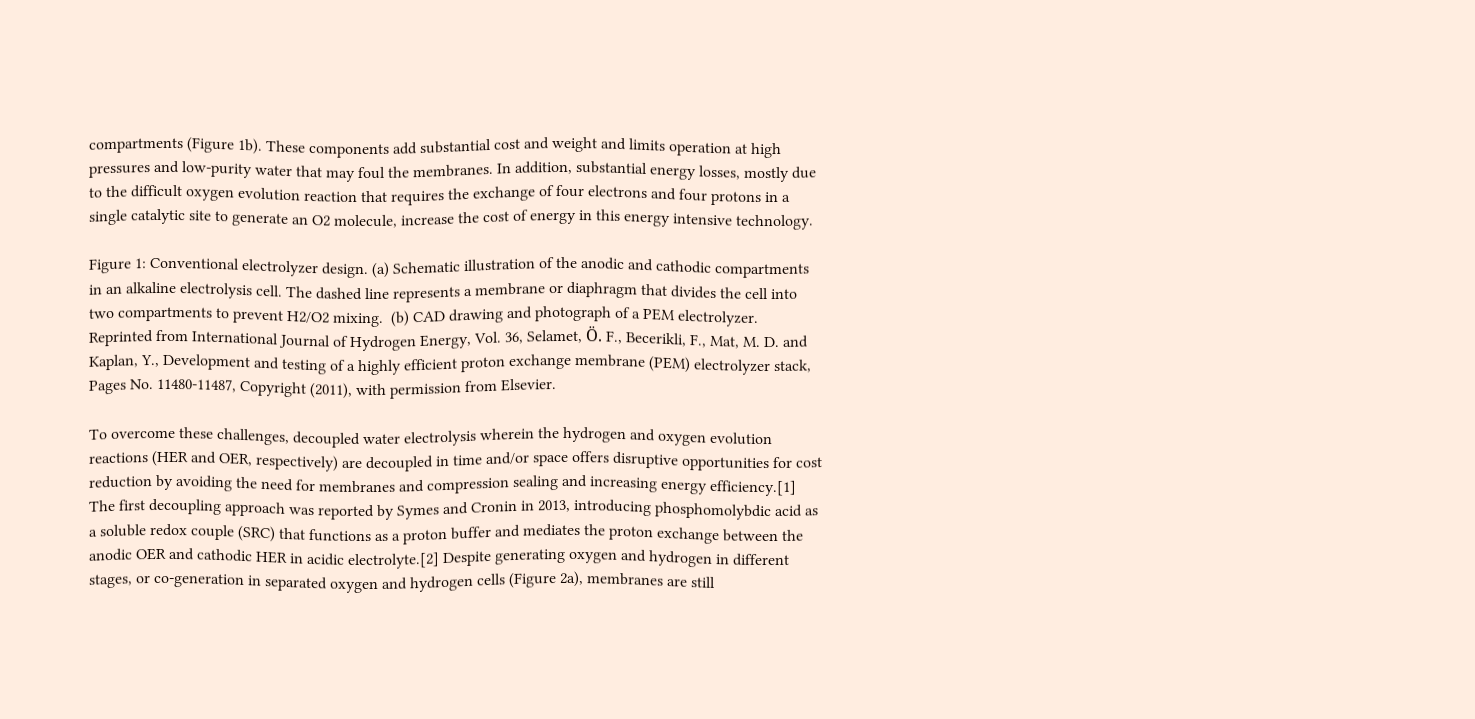compartments (Figure 1b). These components add substantial cost and weight and limits operation at high pressures and low-purity water that may foul the membranes. In addition, substantial energy losses, mostly due to the difficult oxygen evolution reaction that requires the exchange of four electrons and four protons in a single catalytic site to generate an O2 molecule, increase the cost of energy in this energy intensive technology.

Figure 1: Conventional electrolyzer design. (a) Schematic illustration of the anodic and cathodic compartments in an alkaline electrolysis cell. The dashed line represents a membrane or diaphragm that divides the cell into two compartments to prevent H2/O2 mixing.  (b) CAD drawing and photograph of a PEM electrolyzer. Reprinted from International Journal of Hydrogen Energy, Vol. 36, Selamet, Ö. F., Becerikli, F., Mat, M. D. and Kaplan, Y., Development and testing of a highly efficient proton exchange membrane (PEM) electrolyzer stack, Pages No. 11480-11487, Copyright (2011), with permission from Elsevier.

To overcome these challenges, decoupled water electrolysis wherein the hydrogen and oxygen evolution reactions (HER and OER, respectively) are decoupled in time and/or space offers disruptive opportunities for cost reduction by avoiding the need for membranes and compression sealing and increasing energy efficiency.[1] The first decoupling approach was reported by Symes and Cronin in 2013, introducing phosphomolybdic acid as a soluble redox couple (SRC) that functions as a proton buffer and mediates the proton exchange between the anodic OER and cathodic HER in acidic electrolyte.[2] Despite generating oxygen and hydrogen in different stages, or co-generation in separated oxygen and hydrogen cells (Figure 2a), membranes are still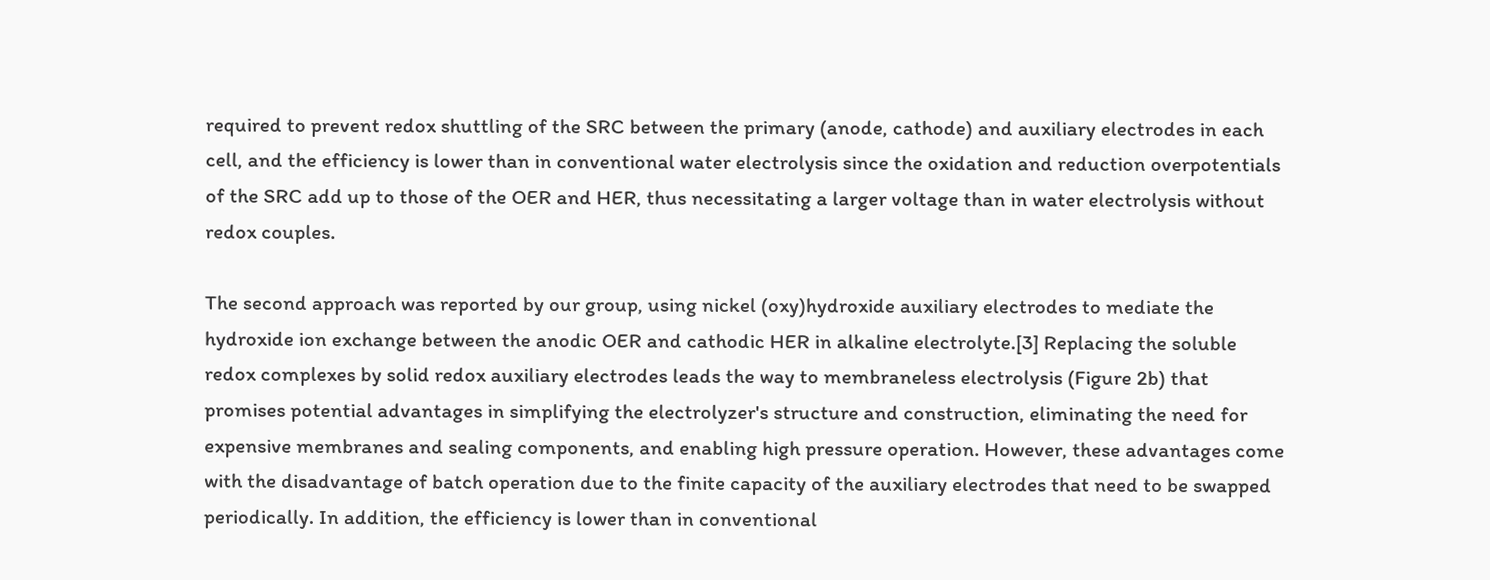required to prevent redox shuttling of the SRC between the primary (anode, cathode) and auxiliary electrodes in each cell, and the efficiency is lower than in conventional water electrolysis since the oxidation and reduction overpotentials of the SRC add up to those of the OER and HER, thus necessitating a larger voltage than in water electrolysis without redox couples.

The second approach was reported by our group, using nickel (oxy)hydroxide auxiliary electrodes to mediate the hydroxide ion exchange between the anodic OER and cathodic HER in alkaline electrolyte.[3] Replacing the soluble redox complexes by solid redox auxiliary electrodes leads the way to membraneless electrolysis (Figure 2b) that promises potential advantages in simplifying the electrolyzer's structure and construction, eliminating the need for expensive membranes and sealing components, and enabling high pressure operation. However, these advantages come with the disadvantage of batch operation due to the finite capacity of the auxiliary electrodes that need to be swapped periodically. In addition, the efficiency is lower than in conventional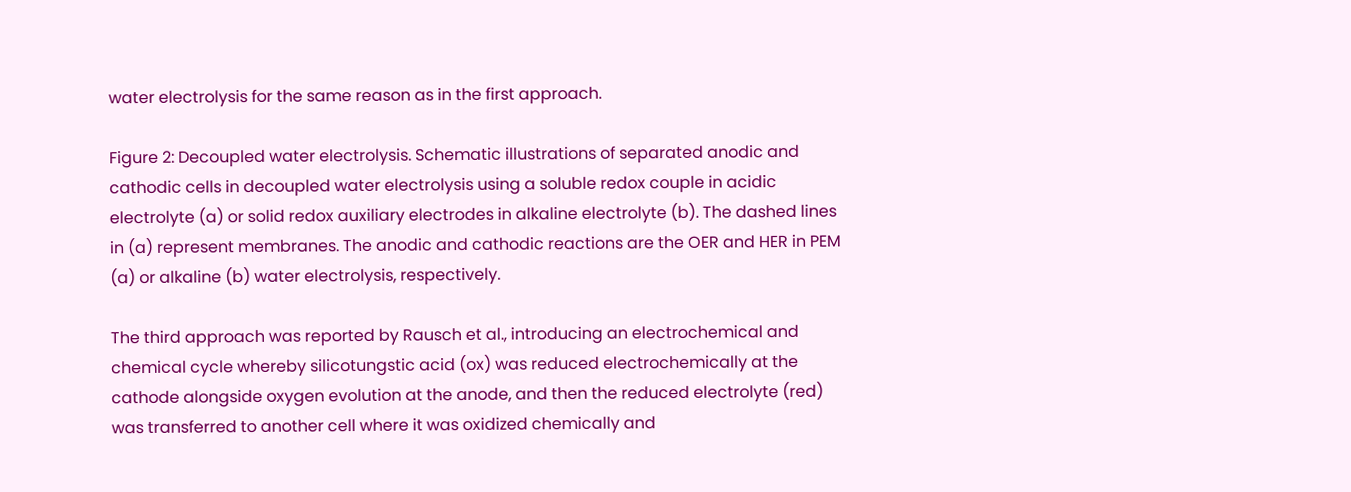water electrolysis for the same reason as in the first approach.

Figure 2: Decoupled water electrolysis. Schematic illustrations of separated anodic and cathodic cells in decoupled water electrolysis using a soluble redox couple in acidic electrolyte (a) or solid redox auxiliary electrodes in alkaline electrolyte (b). The dashed lines in (a) represent membranes. The anodic and cathodic reactions are the OER and HER in PEM (a) or alkaline (b) water electrolysis, respectively.

The third approach was reported by Rausch et al., introducing an electrochemical and chemical cycle whereby silicotungstic acid (ox) was reduced electrochemically at the cathode alongside oxygen evolution at the anode, and then the reduced electrolyte (red) was transferred to another cell where it was oxidized chemically and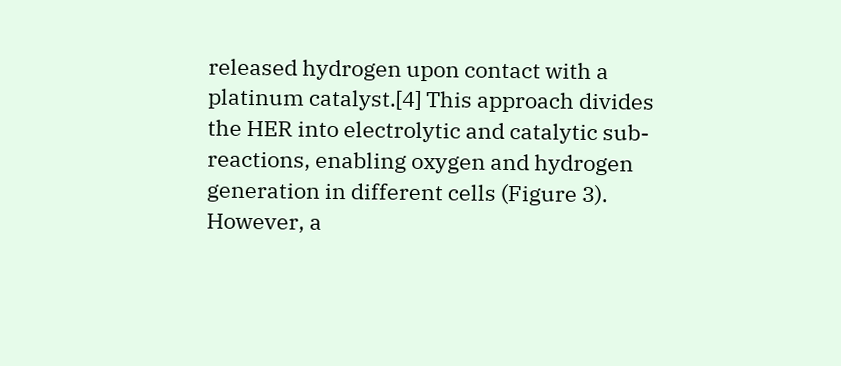released hydrogen upon contact with a platinum catalyst.[4] This approach divides the HER into electrolytic and catalytic sub-reactions, enabling oxygen and hydrogen generation in different cells (Figure 3). However, a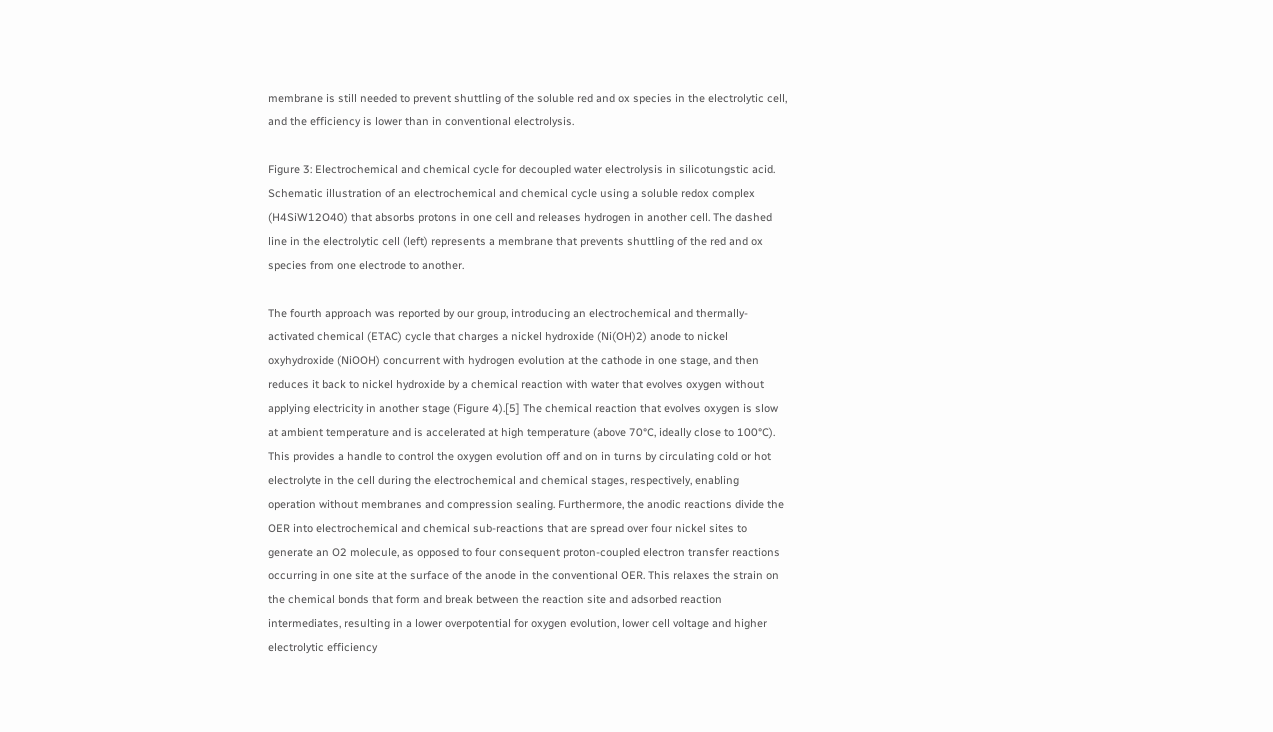membrane is still needed to prevent shuttling of the soluble red and ox species in the electrolytic cell, and the efficiency is lower than in conventional electrolysis.

Figure 3: Electrochemical and chemical cycle for decoupled water electrolysis in silicotungstic acid. Schematic illustration of an electrochemical and chemical cycle using a soluble redox complex (H4SiW12O40) that absorbs protons in one cell and releases hydrogen in another cell. The dashed line in the electrolytic cell (left) represents a membrane that prevents shuttling of the red and ox species from one electrode to another.

The fourth approach was reported by our group, introducing an electrochemical and thermally-activated chemical (ETAC) cycle that charges a nickel hydroxide (Ni(OH)2) anode to nickel oxyhydroxide (NiOOH) concurrent with hydrogen evolution at the cathode in one stage, and then reduces it back to nickel hydroxide by a chemical reaction with water that evolves oxygen without applying electricity in another stage (Figure 4).[5] The chemical reaction that evolves oxygen is slow at ambient temperature and is accelerated at high temperature (above 70°C, ideally close to 100°C). This provides a handle to control the oxygen evolution off and on in turns by circulating cold or hot electrolyte in the cell during the electrochemical and chemical stages, respectively, enabling operation without membranes and compression sealing. Furthermore, the anodic reactions divide the OER into electrochemical and chemical sub-reactions that are spread over four nickel sites to generate an O2 molecule, as opposed to four consequent proton-coupled electron transfer reactions occurring in one site at the surface of the anode in the conventional OER. This relaxes the strain on the chemical bonds that form and break between the reaction site and adsorbed reaction intermediates, resulting in a lower overpotential for oxygen evolution, lower cell voltage and higher electrolytic efficiency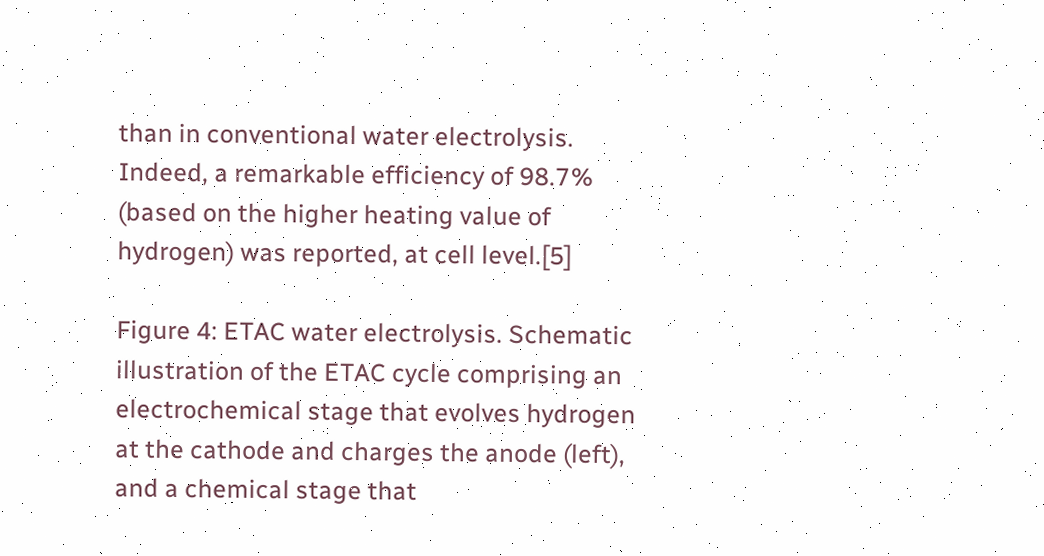than in conventional water electrolysis. Indeed, a remarkable efficiency of 98.7% (based on the higher heating value of hydrogen) was reported, at cell level.[5]

Figure 4: ETAC water electrolysis. Schematic illustration of the ETAC cycle comprising an electrochemical stage that evolves hydrogen at the cathode and charges the anode (left), and a chemical stage that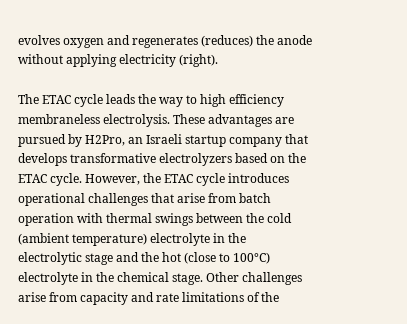evolves oxygen and regenerates (reduces) the anode without applying electricity (right).

The ETAC cycle leads the way to high efficiency membraneless electrolysis. These advantages are pursued by H2Pro, an Israeli startup company that develops transformative electrolyzers based on the ETAC cycle. However, the ETAC cycle introduces operational challenges that arise from batch operation with thermal swings between the cold (ambient temperature) electrolyte in the electrolytic stage and the hot (close to 100°C) electrolyte in the chemical stage. Other challenges arise from capacity and rate limitations of the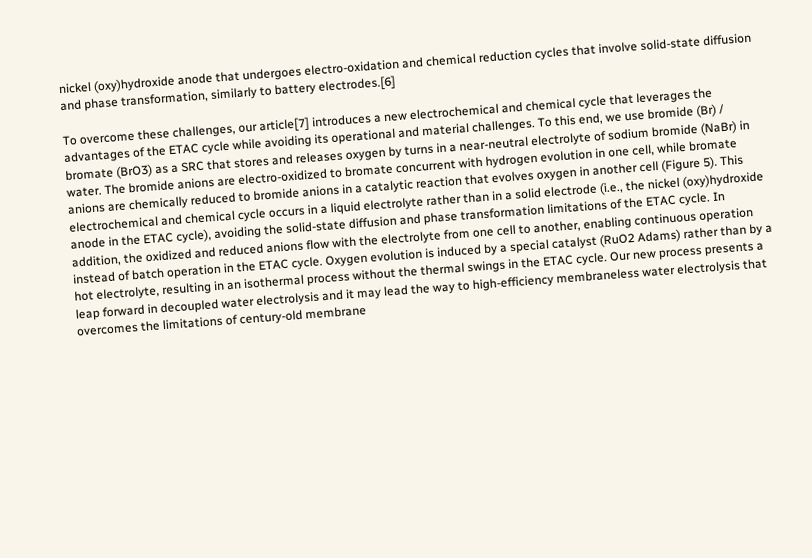nickel (oxy)hydroxide anode that undergoes electro-oxidation and chemical reduction cycles that involve solid-state diffusion and phase transformation, similarly to battery electrodes.[6]

To overcome these challenges, our article[7] introduces a new electrochemical and chemical cycle that leverages the advantages of the ETAC cycle while avoiding its operational and material challenges. To this end, we use bromide (Br) / bromate (BrO3) as a SRC that stores and releases oxygen by turns in a near-neutral electrolyte of sodium bromide (NaBr) in water. The bromide anions are electro-oxidized to bromate concurrent with hydrogen evolution in one cell, while bromate anions are chemically reduced to bromide anions in a catalytic reaction that evolves oxygen in another cell (Figure 5). This electrochemical and chemical cycle occurs in a liquid electrolyte rather than in a solid electrode (i.e., the nickel (oxy)hydroxide anode in the ETAC cycle), avoiding the solid-state diffusion and phase transformation limitations of the ETAC cycle. In addition, the oxidized and reduced anions flow with the electrolyte from one cell to another, enabling continuous operation instead of batch operation in the ETAC cycle. Oxygen evolution is induced by a special catalyst (RuO2 Adams) rather than by a hot electrolyte, resulting in an isothermal process without the thermal swings in the ETAC cycle. Our new process presents a leap forward in decoupled water electrolysis and it may lead the way to high-efficiency membraneless water electrolysis that overcomes the limitations of century-old membrane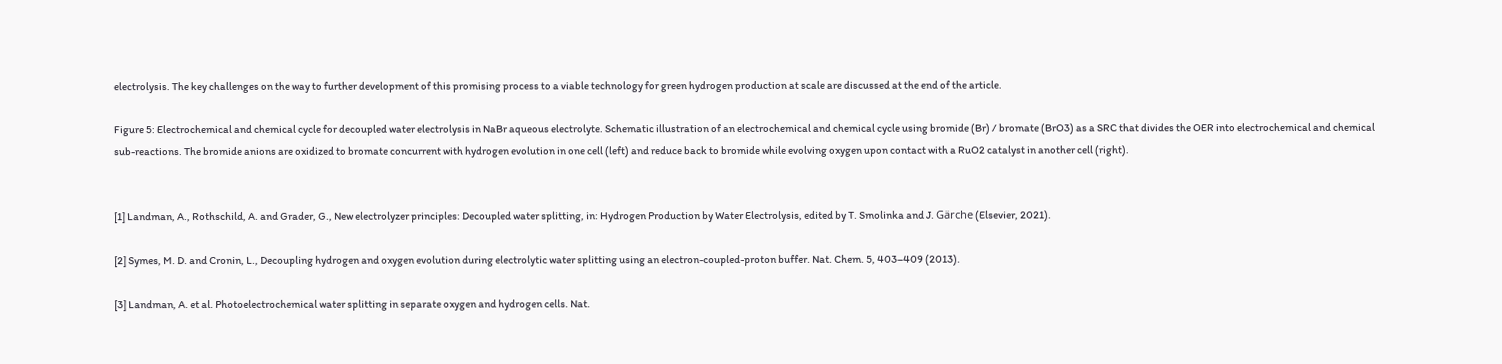electrolysis. The key challenges on the way to further development of this promising process to a viable technology for green hydrogen production at scale are discussed at the end of the article.

Figure 5: Electrochemical and chemical cycle for decoupled water electrolysis in NaBr aqueous electrolyte. Schematic illustration of an electrochemical and chemical cycle using bromide (Br) / bromate (BrO3) as a SRC that divides the OER into electrochemical and chemical sub-reactions. The bromide anions are oxidized to bromate concurrent with hydrogen evolution in one cell (left) and reduce back to bromide while evolving oxygen upon contact with a RuO2 catalyst in another cell (right).


[1] Landman, A., Rothschild, A. and Grader, G., New electrolyzer principles: Decoupled water splitting, in: Hydrogen Production by Water Electrolysis, edited by T. Smolinka and J. Gärche (Elsevier, 2021).

[2] Symes, M. D. and Cronin, L., Decoupling hydrogen and oxygen evolution during electrolytic water splitting using an electron-coupled-proton buffer. Nat. Chem. 5, 403–409 (2013).

[3] Landman, A. et al. Photoelectrochemical water splitting in separate oxygen and hydrogen cells. Nat.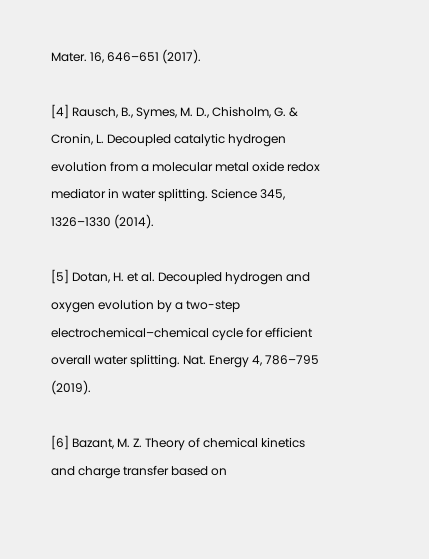Mater. 16, 646–651 (2017).

[4] Rausch, B., Symes, M. D., Chisholm, G. & Cronin, L. Decoupled catalytic hydrogen evolution from a molecular metal oxide redox mediator in water splitting. Science 345, 1326–1330 (2014).

[5] Dotan, H. et al. Decoupled hydrogen and oxygen evolution by a two-step electrochemical–chemical cycle for efficient overall water splitting. Nat. Energy 4, 786–795 (2019).

[6] Bazant, M. Z. Theory of chemical kinetics and charge transfer based on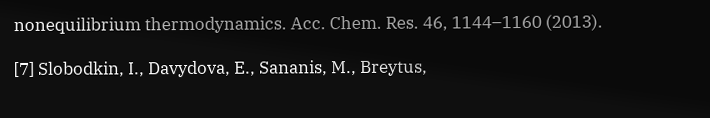nonequilibrium thermodynamics. Acc. Chem. Res. 46, 1144–1160 (2013).

[7] Slobodkin, I., Davydova, E., Sananis, M., Breytus,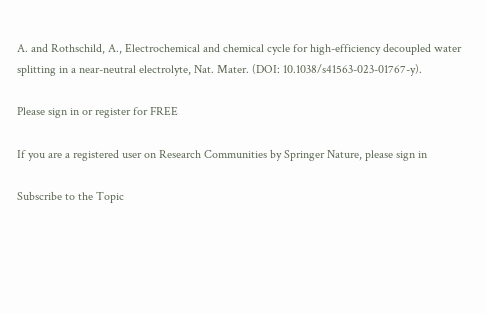A. and Rothschild, A., Electrochemical and chemical cycle for high-efficiency decoupled water splitting in a near-neutral electrolyte, Nat. Mater. (DOI: 10.1038/s41563-023-01767-y).

Please sign in or register for FREE

If you are a registered user on Research Communities by Springer Nature, please sign in

Subscribe to the Topic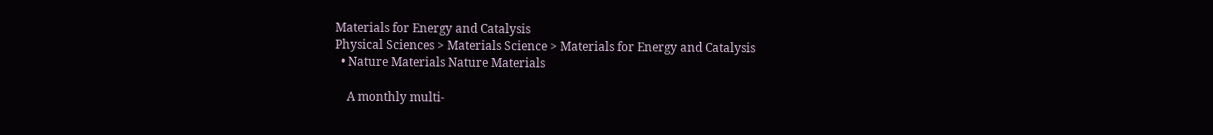Materials for Energy and Catalysis
Physical Sciences > Materials Science > Materials for Energy and Catalysis
  • Nature Materials Nature Materials

    A monthly multi-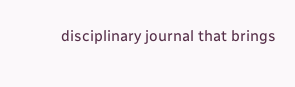disciplinary journal that brings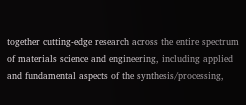together cutting-edge research across the entire spectrum of materials science and engineering, including applied and fundamental aspects of the synthesis/processing,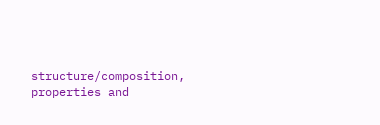structure/composition, properties and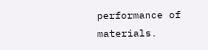performance of materials.